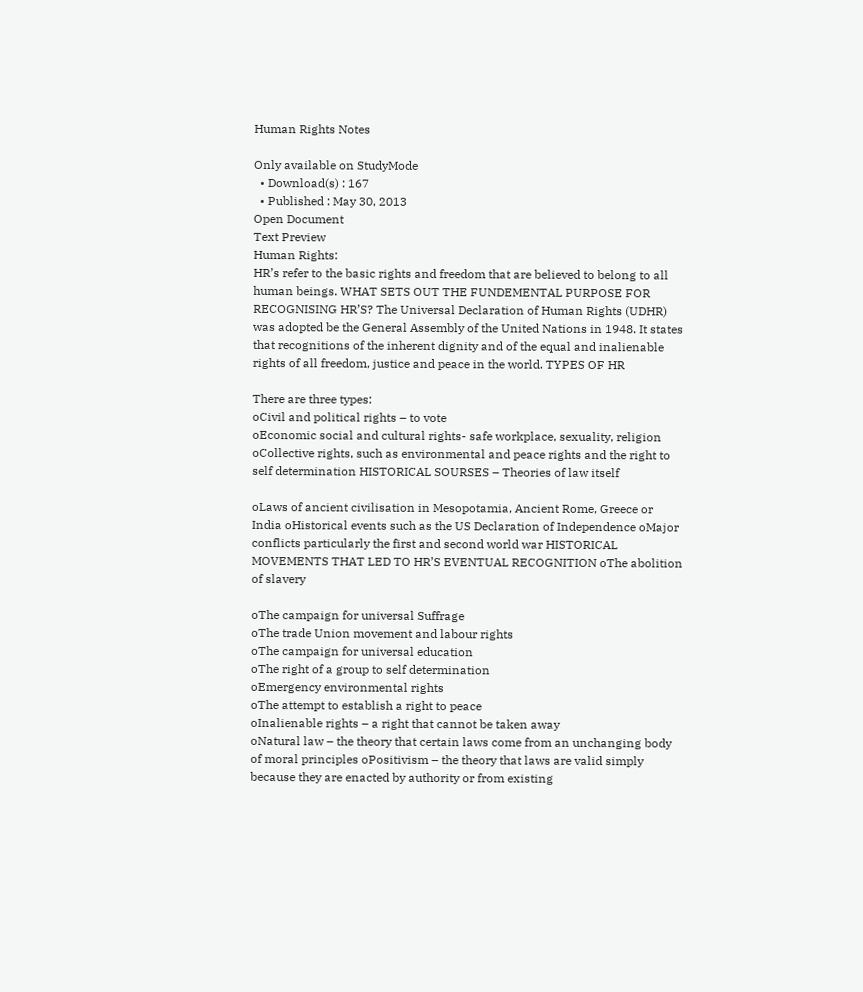Human Rights Notes

Only available on StudyMode
  • Download(s) : 167
  • Published : May 30, 2013
Open Document
Text Preview
Human Rights:
HR’s refer to the basic rights and freedom that are believed to belong to all human beings. WHAT SETS OUT THE FUNDEMENTAL PURPOSE FOR RECOGNISING HR’S? The Universal Declaration of Human Rights (UDHR) was adopted be the General Assembly of the United Nations in 1948. It states that recognitions of the inherent dignity and of the equal and inalienable rights of all freedom, justice and peace in the world. TYPES OF HR

There are three types:
oCivil and political rights – to vote
oEconomic social and cultural rights- safe workplace, sexuality, religion oCollective rights, such as environmental and peace rights and the right to self determination HISTORICAL SOURSES – Theories of law itself

oLaws of ancient civilisation in Mesopotamia, Ancient Rome, Greece or India oHistorical events such as the US Declaration of Independence oMajor conflicts particularly the first and second world war HISTORICAL MOVEMENTS THAT LED TO HR’S EVENTUAL RECOGNITION oThe abolition of slavery

oThe campaign for universal Suffrage
oThe trade Union movement and labour rights
oThe campaign for universal education
oThe right of a group to self determination
oEmergency environmental rights
oThe attempt to establish a right to peace
oInalienable rights – a right that cannot be taken away
oNatural law – the theory that certain laws come from an unchanging body of moral principles oPositivism – the theory that laws are valid simply because they are enacted by authority or from existing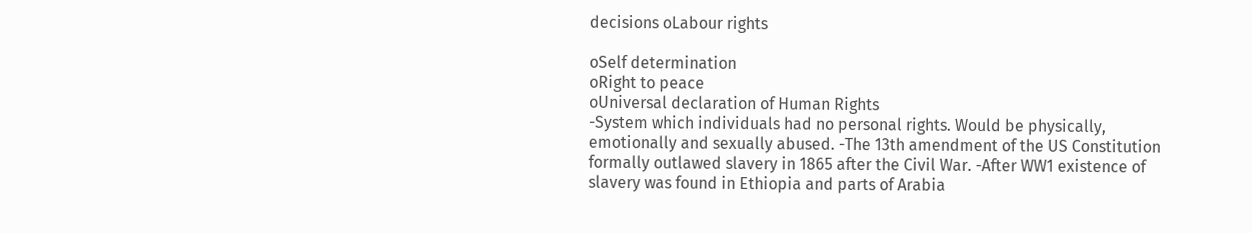decisions oLabour rights

oSelf determination
oRight to peace
oUniversal declaration of Human Rights
-System which individuals had no personal rights. Would be physically, emotionally and sexually abused. -The 13th amendment of the US Constitution formally outlawed slavery in 1865 after the Civil War. -After WW1 existence of slavery was found in Ethiopia and parts of Arabia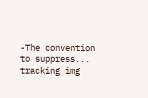-The convention to suppress...
tracking img